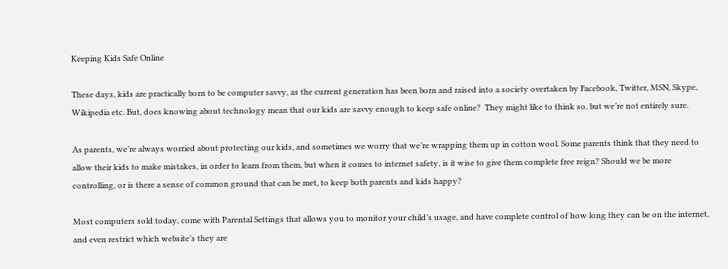Keeping Kids Safe Online

These days, kids are practically born to be computer savvy, as the current generation has been born and raised into a society overtaken by Facebook, Twitter, MSN, Skype, Wikipedia etc. But, does knowing about technology mean that our kids are savvy enough to keep safe online?  They might like to think so, but we’re not entirely sure.

As parents, we’re always worried about protecting our kids, and sometimes we worry that we’re wrapping them up in cotton wool. Some parents think that they need to allow their kids to make mistakes, in order to learn from them, but when it comes to internet safety, is it wise to give them complete free reign? Should we be more controlling, or is there a sense of common ground that can be met, to keep both parents and kids happy?

Most computers sold today, come with Parental Settings that allows you to monitor your child’s usage, and have complete control of how long they can be on the internet, and even restrict which website’s they are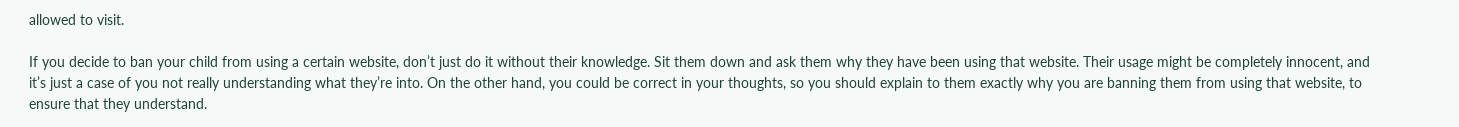allowed to visit.

If you decide to ban your child from using a certain website, don’t just do it without their knowledge. Sit them down and ask them why they have been using that website. Their usage might be completely innocent, and it’s just a case of you not really understanding what they’re into. On the other hand, you could be correct in your thoughts, so you should explain to them exactly why you are banning them from using that website, to ensure that they understand.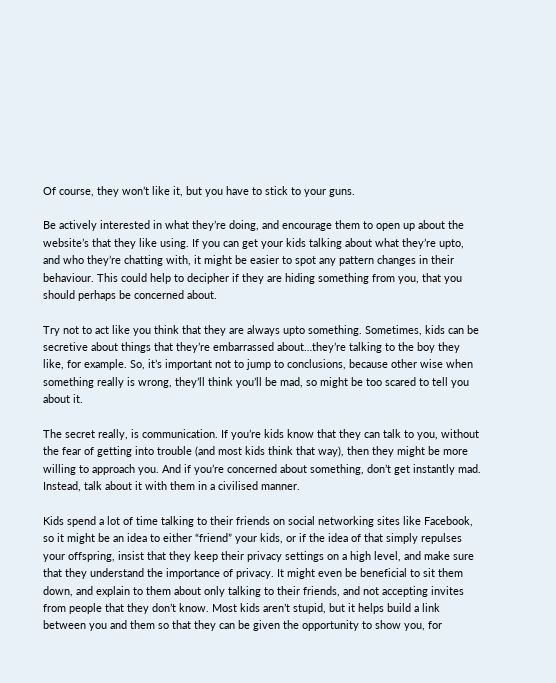Of course, they won’t like it, but you have to stick to your guns.

Be actively interested in what they’re doing, and encourage them to open up about the website’s that they like using. If you can get your kids talking about what they’re upto, and who they’re chatting with, it might be easier to spot any pattern changes in their behaviour. This could help to decipher if they are hiding something from you, that you should perhaps be concerned about.

Try not to act like you think that they are always upto something. Sometimes, kids can be secretive about things that they’re embarrassed about…they’re talking to the boy they like, for example. So, it’s important not to jump to conclusions, because other wise when something really is wrong, they’ll think you’ll be mad, so might be too scared to tell you about it.

The secret really, is communication. If you’re kids know that they can talk to you, without the fear of getting into trouble (and most kids think that way), then they might be more willing to approach you. And if you’re concerned about something, don’t get instantly mad. Instead, talk about it with them in a civilised manner.

Kids spend a lot of time talking to their friends on social networking sites like Facebook, so it might be an idea to either “friend” your kids, or if the idea of that simply repulses your offspring, insist that they keep their privacy settings on a high level, and make sure that they understand the importance of privacy. It might even be beneficial to sit them down, and explain to them about only talking to their friends, and not accepting invites from people that they don’t know. Most kids aren’t stupid, but it helps build a link between you and them so that they can be given the opportunity to show you, for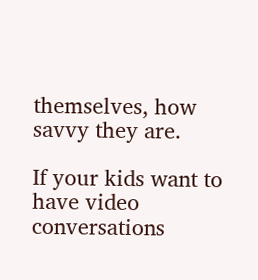themselves, how savvy they are.

If your kids want to have video conversations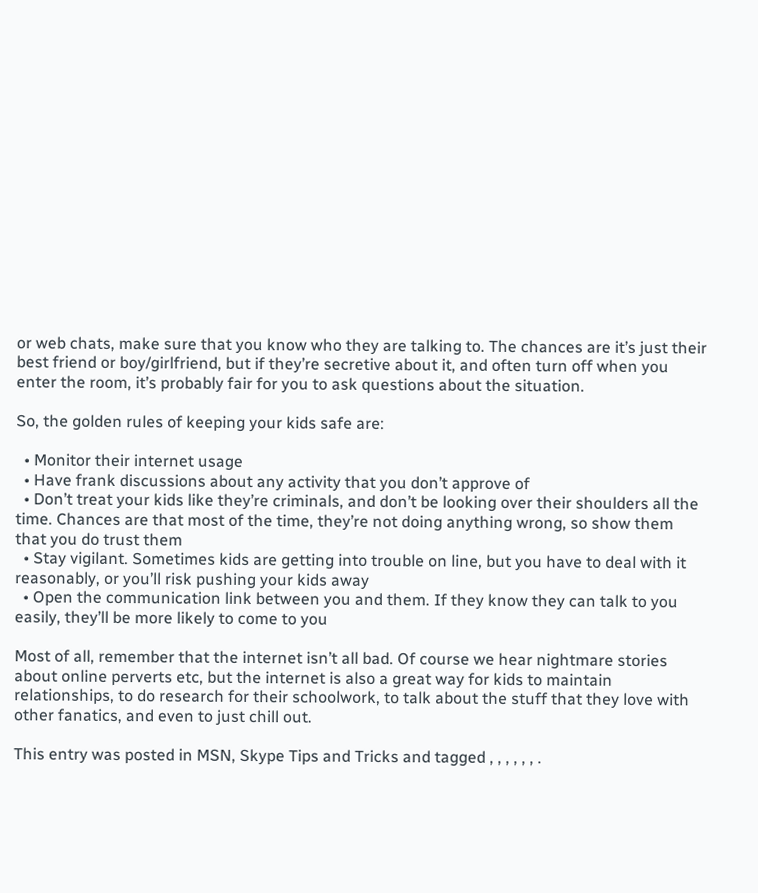or web chats, make sure that you know who they are talking to. The chances are it’s just their best friend or boy/girlfriend, but if they’re secretive about it, and often turn off when you enter the room, it’s probably fair for you to ask questions about the situation.

So, the golden rules of keeping your kids safe are:

  • Monitor their internet usage
  • Have frank discussions about any activity that you don’t approve of
  • Don’t treat your kids like they’re criminals, and don’t be looking over their shoulders all the time. Chances are that most of the time, they’re not doing anything wrong, so show them that you do trust them
  • Stay vigilant. Sometimes kids are getting into trouble on line, but you have to deal with it reasonably, or you’ll risk pushing your kids away
  • Open the communication link between you and them. If they know they can talk to you easily, they’ll be more likely to come to you

Most of all, remember that the internet isn’t all bad. Of course we hear nightmare stories about online perverts etc, but the internet is also a great way for kids to maintain relationships, to do research for their schoolwork, to talk about the stuff that they love with other fanatics, and even to just chill out.

This entry was posted in MSN, Skype Tips and Tricks and tagged , , , , , , .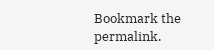Bookmark the permalink.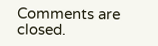Comments are closed.